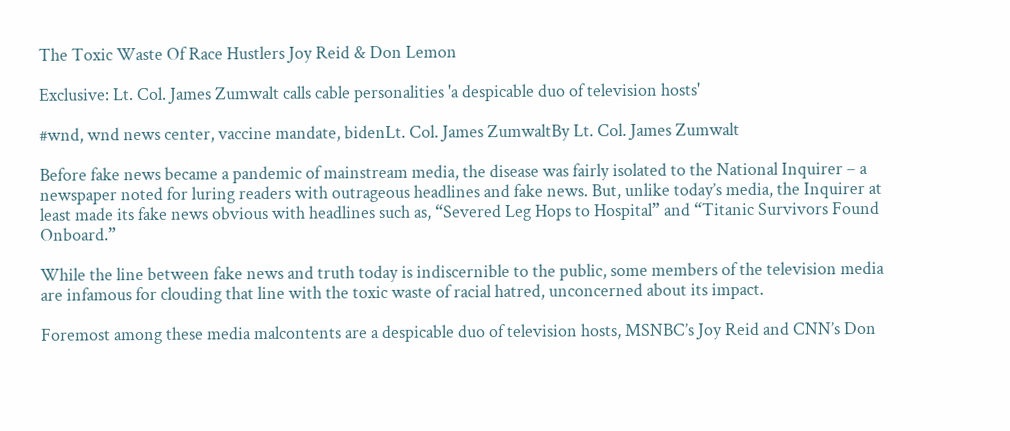The Toxic Waste Of Race Hustlers Joy Reid & Don Lemon

Exclusive: Lt. Col. James Zumwalt calls cable personalities 'a despicable duo of television hosts'

#wnd, wnd news center, vaccine mandate, bidenLt. Col. James ZumwaltBy Lt. Col. James Zumwalt

Before fake news became a pandemic of mainstream media, the disease was fairly isolated to the National Inquirer – a newspaper noted for luring readers with outrageous headlines and fake news. But, unlike today’s media, the Inquirer at least made its fake news obvious with headlines such as, “Severed Leg Hops to Hospital” and “Titanic Survivors Found Onboard.”

While the line between fake news and truth today is indiscernible to the public, some members of the television media are infamous for clouding that line with the toxic waste of racial hatred, unconcerned about its impact.

Foremost among these media malcontents are a despicable duo of television hosts, MSNBC’s Joy Reid and CNN’s Don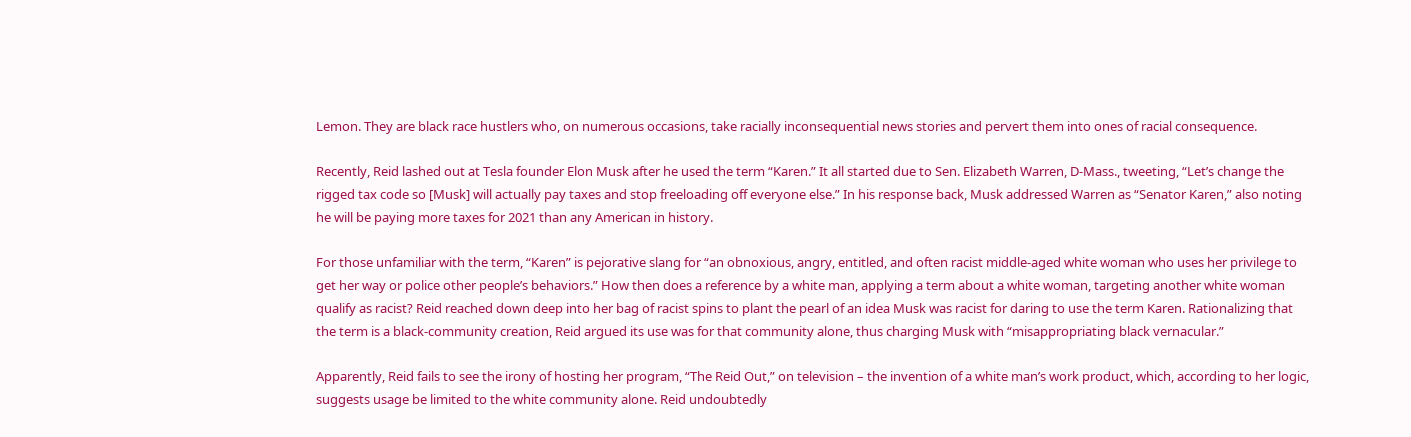Lemon. They are black race hustlers who, on numerous occasions, take racially inconsequential news stories and pervert them into ones of racial consequence.

Recently, Reid lashed out at Tesla founder Elon Musk after he used the term “Karen.” It all started due to Sen. Elizabeth Warren, D-Mass., tweeting, “Let’s change the rigged tax code so [Musk] will actually pay taxes and stop freeloading off everyone else.” In his response back, Musk addressed Warren as “Senator Karen,” also noting he will be paying more taxes for 2021 than any American in history.

For those unfamiliar with the term, “Karen” is pejorative slang for “an obnoxious, angry, entitled, and often racist middle-aged white woman who uses her privilege to get her way or police other people’s behaviors.” How then does a reference by a white man, applying a term about a white woman, targeting another white woman qualify as racist? Reid reached down deep into her bag of racist spins to plant the pearl of an idea Musk was racist for daring to use the term Karen. Rationalizing that the term is a black-community creation, Reid argued its use was for that community alone, thus charging Musk with “misappropriating black vernacular.”

Apparently, Reid fails to see the irony of hosting her program, “The Reid Out,” on television – the invention of a white man’s work product, which, according to her logic, suggests usage be limited to the white community alone. Reid undoubtedly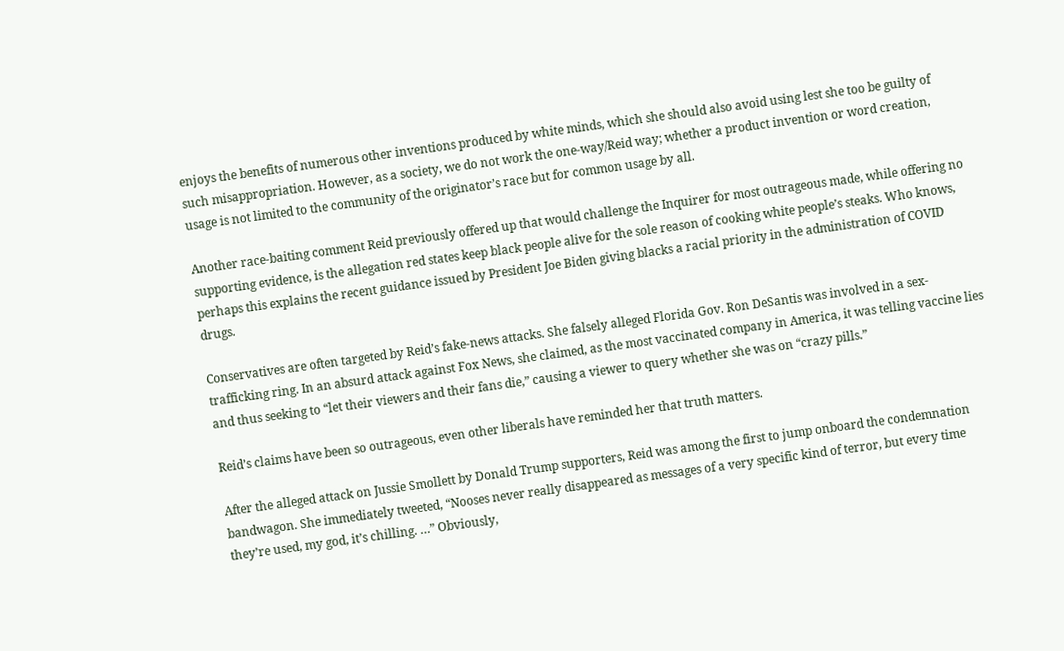enjoys the benefits of numerous other inventions produced by white minds, which she should also avoid using lest she too be guilty of such misappropriation. However, as a society, we do not work the one-way/Reid way; whether a product invention or word creation, usage is not limited to the community of the originator’s race but for common usage by all.

Another race-baiting comment Reid previously offered up that would challenge the Inquirer for most outrageous made, while offering no supporting evidence, is the allegation red states keep black people alive for the sole reason of cooking white people’s steaks. Who knows, perhaps this explains the recent guidance issued by President Joe Biden giving blacks a racial priority in the administration of COVID drugs.

Conservatives are often targeted by Reid’s fake-news attacks. She falsely alleged Florida Gov. Ron DeSantis was involved in a sex-trafficking ring. In an absurd attack against Fox News, she claimed, as the most vaccinated company in America, it was telling vaccine lies and thus seeking to “let their viewers and their fans die,” causing a viewer to query whether she was on “crazy pills.”

Reid’s claims have been so outrageous, even other liberals have reminded her that truth matters.

After the alleged attack on Jussie Smollett by Donald Trump supporters, Reid was among the first to jump onboard the condemnation bandwagon. She immediately tweeted, “Nooses never really disappeared as messages of a very specific kind of terror, but every time they’re used, my god, it’s chilling. …” Obviously,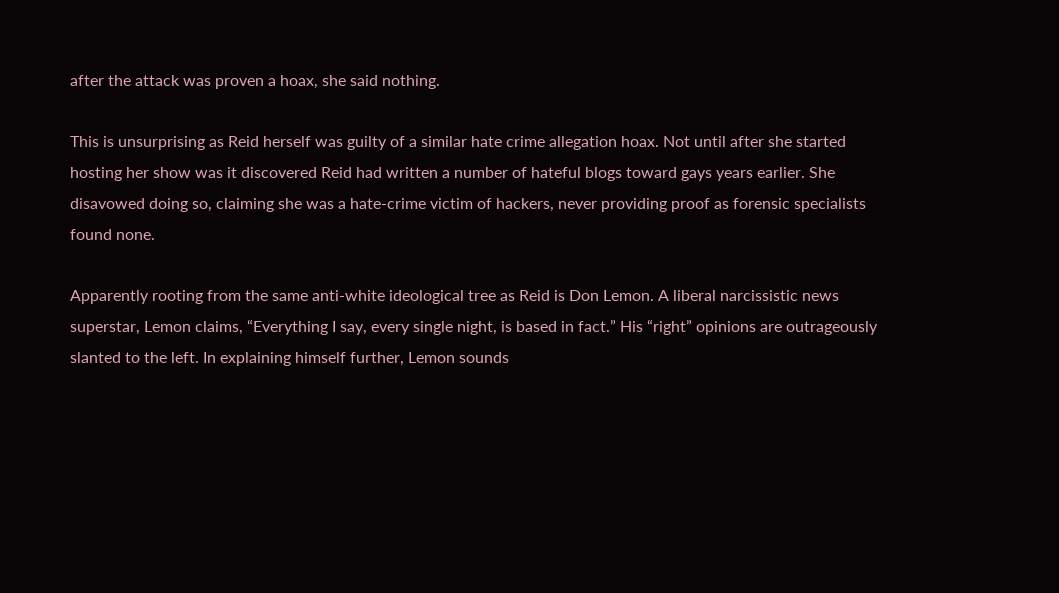after the attack was proven a hoax, she said nothing.

This is unsurprising as Reid herself was guilty of a similar hate crime allegation hoax. Not until after she started hosting her show was it discovered Reid had written a number of hateful blogs toward gays years earlier. She disavowed doing so, claiming she was a hate-crime victim of hackers, never providing proof as forensic specialists found none.

Apparently rooting from the same anti-white ideological tree as Reid is Don Lemon. A liberal narcissistic news superstar, Lemon claims, “Everything I say, every single night, is based in fact.” His “right” opinions are outrageously slanted to the left. In explaining himself further, Lemon sounds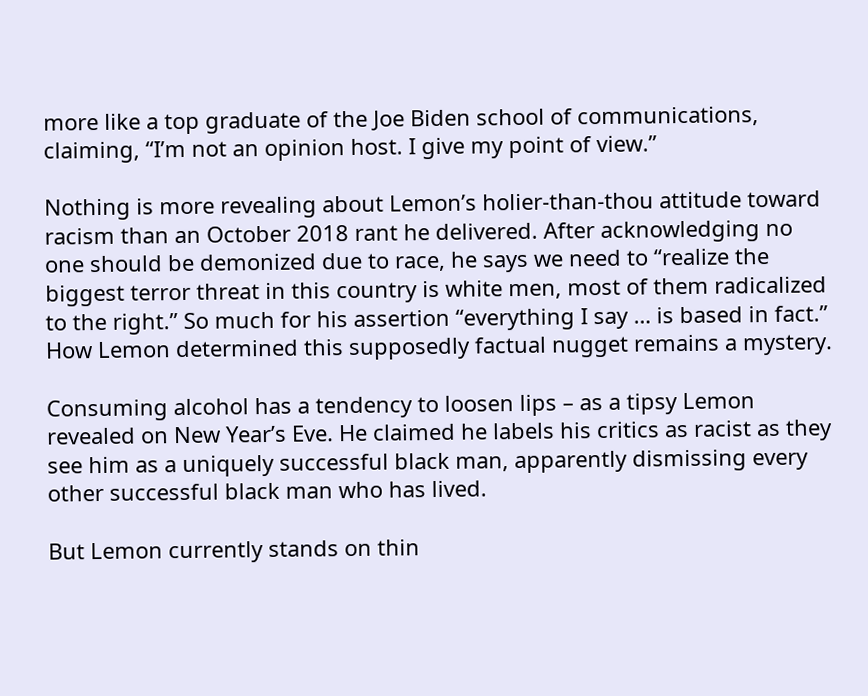more like a top graduate of the Joe Biden school of communications, claiming, “I’m not an opinion host. I give my point of view.”

Nothing is more revealing about Lemon’s holier-than-thou attitude toward racism than an October 2018 rant he delivered. After acknowledging no one should be demonized due to race, he says we need to “realize the biggest terror threat in this country is white men, most of them radicalized to the right.” So much for his assertion “everything I say … is based in fact.” How Lemon determined this supposedly factual nugget remains a mystery.

Consuming alcohol has a tendency to loosen lips – as a tipsy Lemon revealed on New Year’s Eve. He claimed he labels his critics as racist as they see him as a uniquely successful black man, apparently dismissing every other successful black man who has lived.

But Lemon currently stands on thin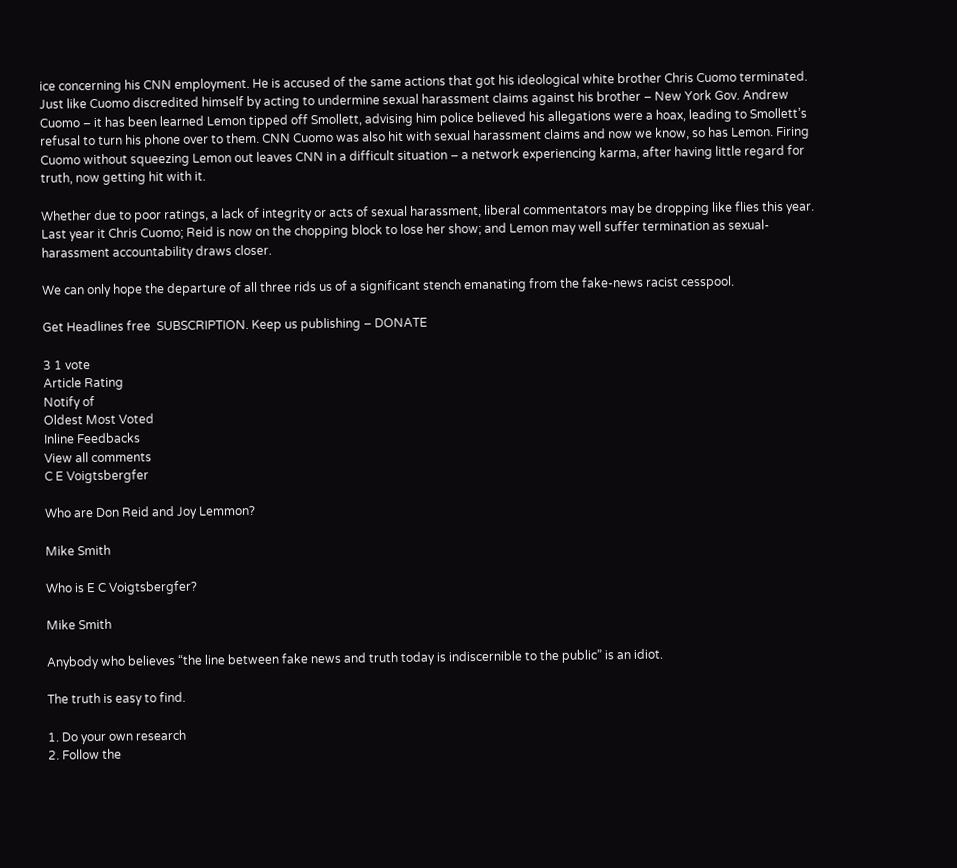ice concerning his CNN employment. He is accused of the same actions that got his ideological white brother Chris Cuomo terminated. Just like Cuomo discredited himself by acting to undermine sexual harassment claims against his brother – New York Gov. Andrew Cuomo – it has been learned Lemon tipped off Smollett, advising him police believed his allegations were a hoax, leading to Smollett’s refusal to turn his phone over to them. CNN Cuomo was also hit with sexual harassment claims and now we know, so has Lemon. Firing Cuomo without squeezing Lemon out leaves CNN in a difficult situation – a network experiencing karma, after having little regard for truth, now getting hit with it.

Whether due to poor ratings, a lack of integrity or acts of sexual harassment, liberal commentators may be dropping like flies this year. Last year it Chris Cuomo; Reid is now on the chopping block to lose her show; and Lemon may well suffer termination as sexual-harassment accountability draws closer.

We can only hope the departure of all three rids us of a significant stench emanating from the fake-news racist cesspool.

Get Headlines free  SUBSCRIPTION. Keep us publishing – DONATE

3 1 vote
Article Rating
Notify of
Oldest Most Voted
Inline Feedbacks
View all comments
C E Voigtsbergfer

Who are Don Reid and Joy Lemmon?

Mike Smith

Who is E C Voigtsbergfer?

Mike Smith

Anybody who believes “the line between fake news and truth today is indiscernible to the public” is an idiot.

The truth is easy to find.

1. Do your own research
2. Follow the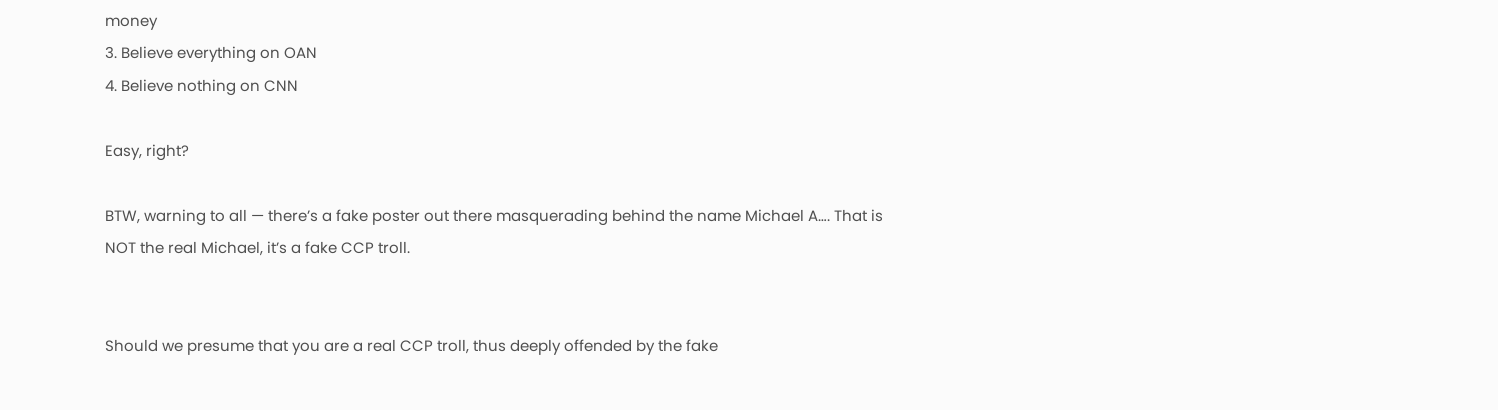money
3. Believe everything on OAN
4. Believe nothing on CNN

Easy, right?

BTW, warning to all — there’s a fake poster out there masquerading behind the name Michael A…. That is NOT the real Michael, it’s a fake CCP troll.


Should we presume that you are a real CCP troll, thus deeply offended by the fake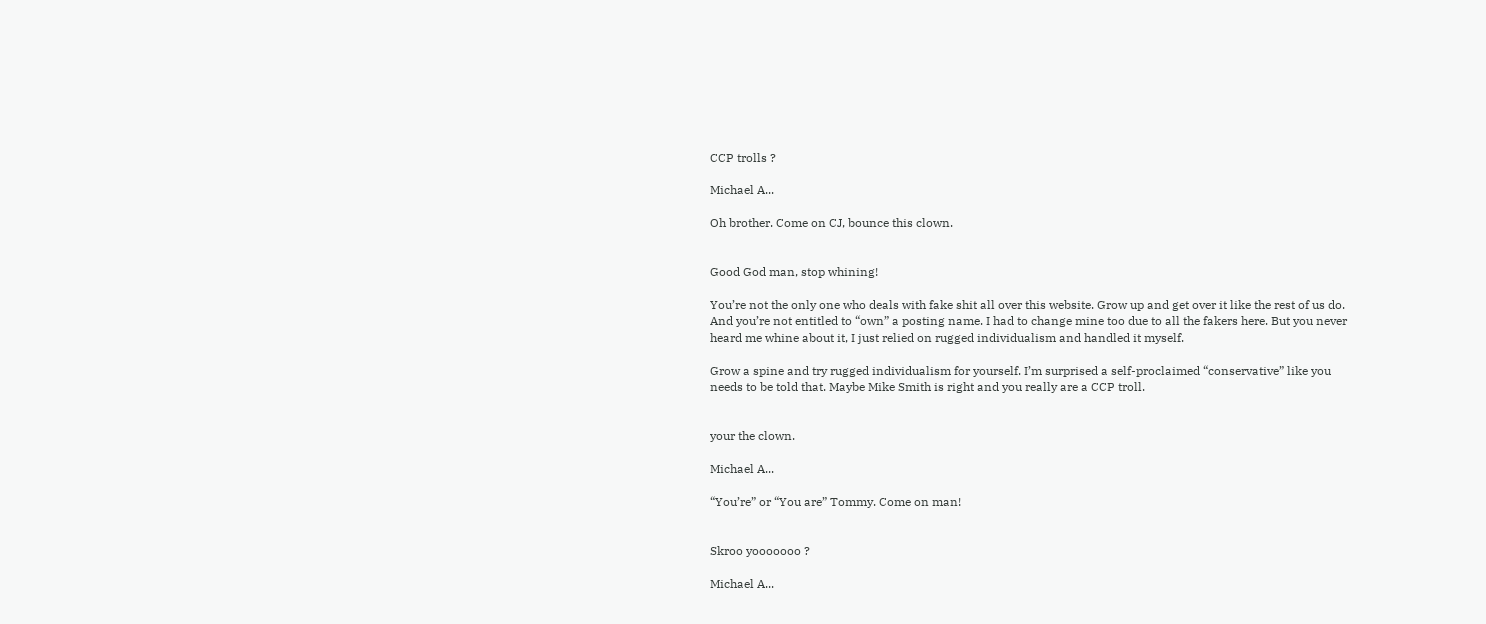CCP trolls ?

Michael A...

Oh brother. Come on CJ, bounce this clown.


Good God man, stop whining!

You’re not the only one who deals with fake shit all over this website. Grow up and get over it like the rest of us do. And you’re not entitled to “own” a posting name. I had to change mine too due to all the fakers here. But you never heard me whine about it, I just relied on rugged individualism and handled it myself.

Grow a spine and try rugged individualism for yourself. I’m surprised a self-proclaimed “conservative” like you needs to be told that. Maybe Mike Smith is right and you really are a CCP troll.


your the clown.

Michael A...

“You’re” or “You are” Tommy. Come on man!


Skroo yooooooo ?

Michael A...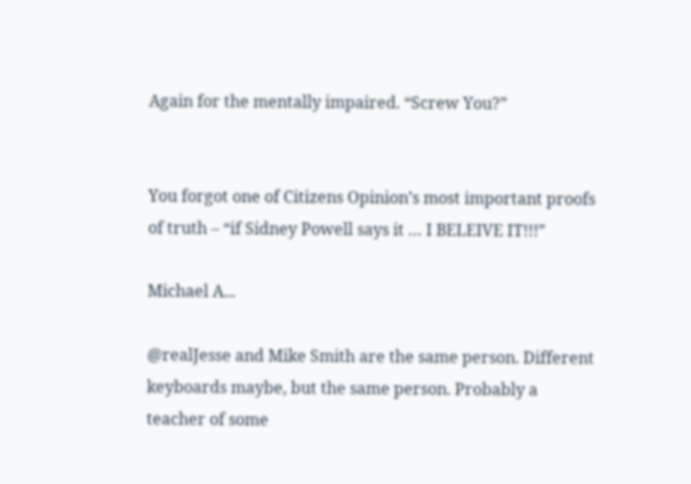Again for the mentally impaired. “Screw You?”


You forgot one of Citizens Opinion’s most important proofs of truth – “if Sidney Powell says it … I BELEIVE IT!!!”

Michael A...

@realJesse and Mike Smith are the same person. Different keyboards maybe, but the same person. Probably a teacher of some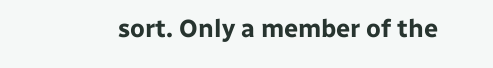sort. Only a member of the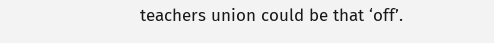teachers union could be that ‘off’.